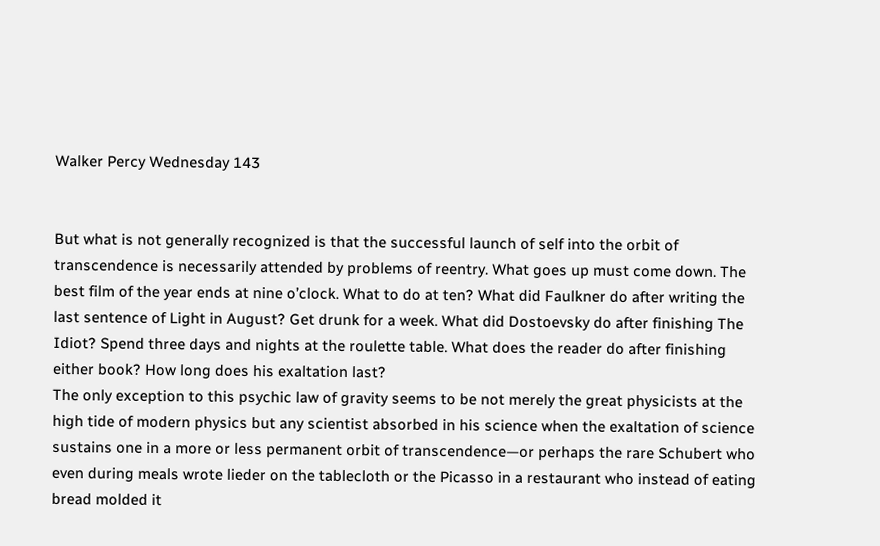Walker Percy Wednesday 143


But what is not generally recognized is that the successful launch of self into the orbit of transcendence is necessarily attended by problems of reentry. What goes up must come down. The best film of the year ends at nine o’clock. What to do at ten? What did Faulkner do after writing the last sentence of Light in August? Get drunk for a week. What did Dostoevsky do after finishing The Idiot? Spend three days and nights at the roulette table. What does the reader do after finishing either book? How long does his exaltation last?
The only exception to this psychic law of gravity seems to be not merely the great physicists at the high tide of modern physics but any scientist absorbed in his science when the exaltation of science sustains one in a more or less permanent orbit of transcendence—or perhaps the rare Schubert who even during meals wrote lieder on the tablecloth or the Picasso in a restaurant who instead of eating bread molded it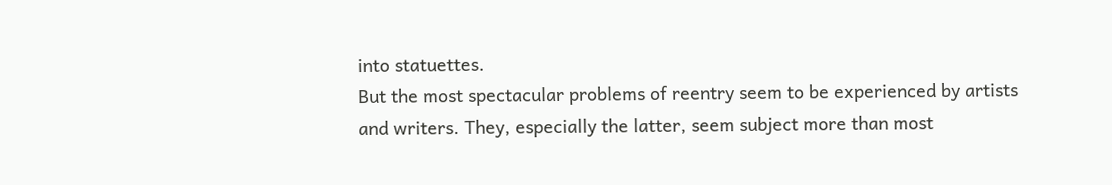into statuettes.
But the most spectacular problems of reentry seem to be experienced by artists and writers. They, especially the latter, seem subject more than most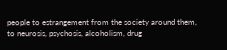people to estrangement from the society around them, to neurosis, psychosis, alcoholism, drug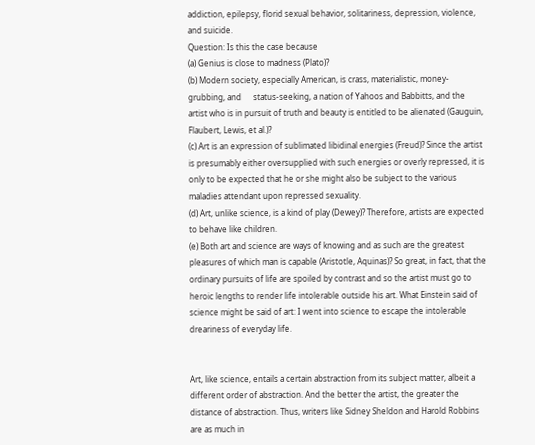addiction, epilepsy, florid sexual behavior, solitariness, depression, violence, and suicide.
Question: Is this the case because
(a) Genius is close to madness (Plato)?
(b) Modern society, especially American, is crass, materialistic, money-grubbing, and      status-seeking, a nation of Yahoos and Babbitts, and the artist who is in pursuit of truth and beauty is entitled to be alienated (Gauguin, Flaubert, Lewis, et al.)?
(c) Art is an expression of sublimated libidinal energies (Freud)? Since the artist is presumably either oversupplied with such energies or overly repressed, it is only to be expected that he or she might also be subject to the various maladies attendant upon repressed sexuality.
(d) Art, unlike science, is a kind of play (Dewey)? Therefore, artists are expected to behave like children.
(e) Both art and science are ways of knowing and as such are the greatest pleasures of which man is capable (Aristotle, Aquinas)? So great, in fact, that the ordinary pursuits of life are spoiled by contrast and so the artist must go to heroic lengths to render life intolerable outside his art. What Einstein said of science might be said of art: I went into science to escape the intolerable dreariness of everyday life.


Art, like science, entails a certain abstraction from its subject matter, albeit a different order of abstraction. And the better the artist, the greater the distance of abstraction. Thus, writers like Sidney Sheldon and Harold Robbins are as much in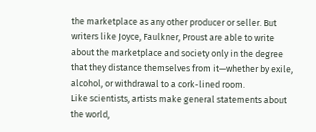the marketplace as any other producer or seller. But writers like Joyce, Faulkner, Proust are able to write about the marketplace and society only in the degree that they distance themselves from it—whether by exile, alcohol, or withdrawal to a cork-lined room.
Like scientists, artists make general statements about the world,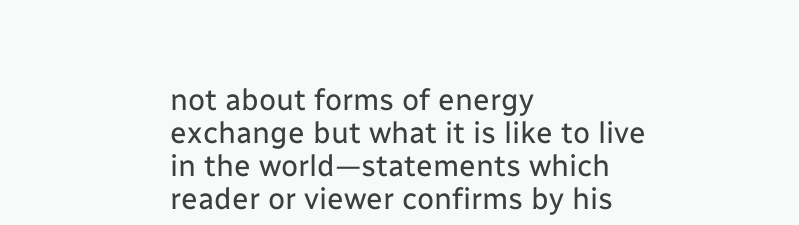not about forms of energy exchange but what it is like to live in the world—statements which reader or viewer confirms by his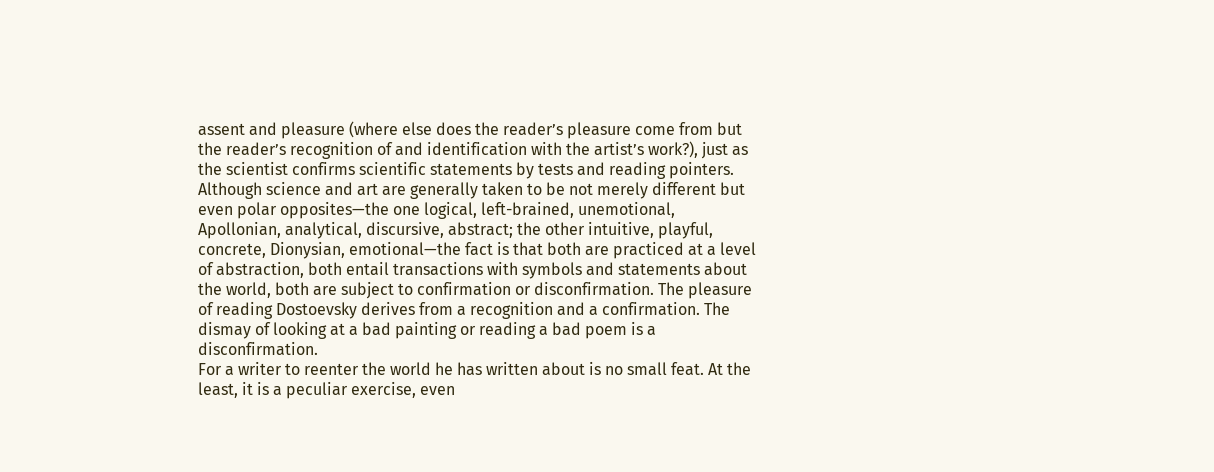assent and pleasure (where else does the reader’s pleasure come from but the reader’s recognition of and identification with the artist’s work?), just as the scientist confirms scientific statements by tests and reading pointers.
Although science and art are generally taken to be not merely different but even polar opposites—the one logical, left-brained, unemotional, Apollonian, analytical, discursive, abstract; the other intuitive, playful, concrete, Dionysian, emotional—the fact is that both are practiced at a level of abstraction, both entail transactions with symbols and statements about the world, both are subject to confirmation or disconfirmation. The pleasure of reading Dostoevsky derives from a recognition and a confirmation. The dismay of looking at a bad painting or reading a bad poem is a disconfirmation.
For a writer to reenter the world he has written about is no small feat. At the least, it is a peculiar exercise, even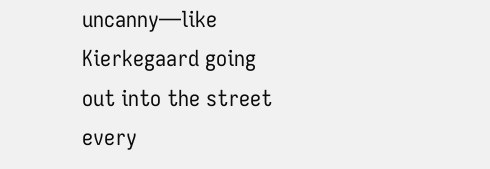uncanny—like Kierkegaard going out into the street every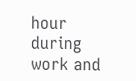hour during work and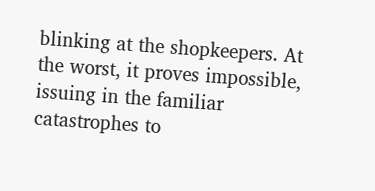blinking at the shopkeepers. At the worst, it proves impossible, issuing in the familiar catastrophes to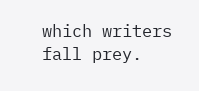which writers fall prey.